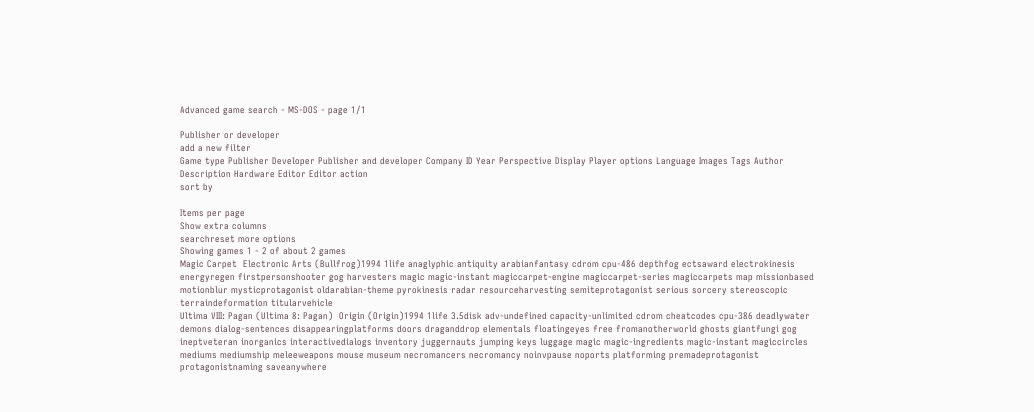Advanced game search - MS-DOS - page 1/1

Publisher or developer
add a new filter
Game type Publisher Developer Publisher and developer Company ID Year Perspective Display Player options Language Images Tags Author Description Hardware Editor Editor action
sort by

Items per page
Show extra columns
searchreset more options
Showing games 1 - 2 of about 2 games
Magic Carpet  Electronic Arts (Bullfrog)1994 1life anaglyphic antiquity arabianfantasy cdrom cpu-486 depthfog ectsaward electrokinesis energyregen firstpersonshooter gog harvesters magic magic-instant magiccarpet-engine magiccarpet-series magiccarpets map missionbased motionblur mysticprotagonist oldarabian-theme pyrokinesis radar resourceharvesting semiteprotagonist serious sorcery stereoscopic terraindeformation titularvehicle
Ultima VIII: Pagan (Ultima 8: Pagan)  Origin (Origin)1994 1life 3.5disk adv-undefined capacity-unlimited cdrom cheatcodes cpu-386 deadlywater demons dialog-sentences disappearingplatforms doors draganddrop elementals floatingeyes free fromanotherworld ghosts giantfungi gog ineptveteran inorganics interactivedialogs inventory juggernauts jumping keys luggage magic magic-ingredients magic-instant magiccircles mediums mediumship meleeweapons mouse museum necromancers necromancy noinvpause noports platforming premadeprotagonist protagonistnaming saveanywhere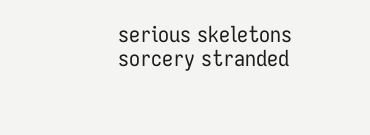serious skeletons sorcery stranded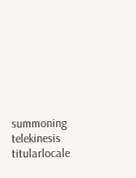summoning telekinesis titularlocale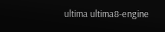ultima ultima8-engine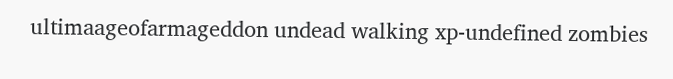ultimaageofarmageddon undead walking xp-undefined zombies